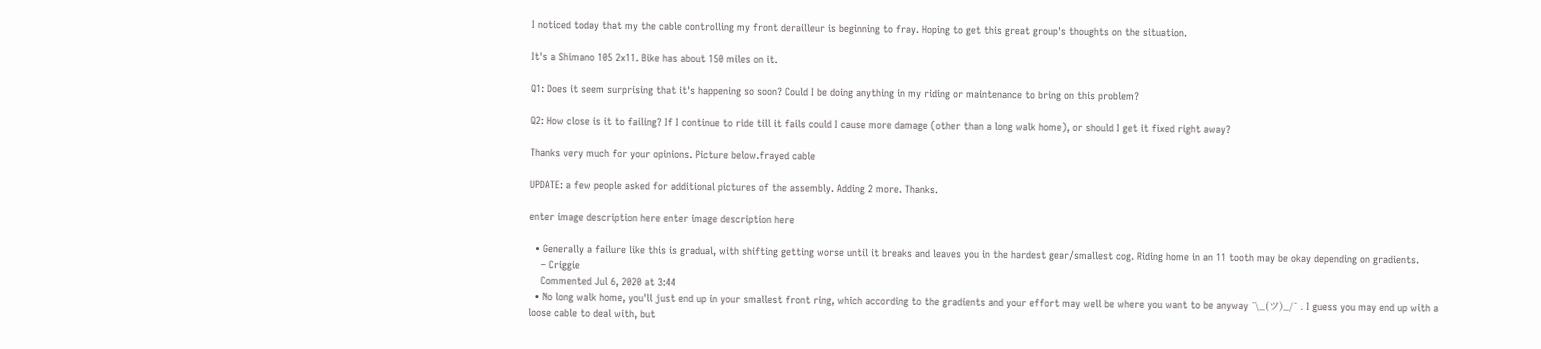I noticed today that my the cable controlling my front derailleur is beginning to fray. Hoping to get this great group's thoughts on the situation.

It's a Shimano 105 2x11. Bike has about 150 miles on it.

Q1: Does it seem surprising that it's happening so soon? Could I be doing anything in my riding or maintenance to bring on this problem?

Q2: How close is it to failing? If I continue to ride till it fails could I cause more damage (other than a long walk home), or should I get it fixed right away?

Thanks very much for your opinions. Picture below.frayed cable

UPDATE: a few people asked for additional pictures of the assembly. Adding 2 more. Thanks.

enter image description here enter image description here

  • Generally a failure like this is gradual, with shifting getting worse until it breaks and leaves you in the hardest gear/smallest cog. Riding home in an 11 tooth may be okay depending on gradients.
    – Criggie
    Commented Jul 6, 2020 at 3:44
  • No long walk home, you'll just end up in your smallest front ring, which according to the gradients and your effort may well be where you want to be anyway ¯\_(ツ)_/¯ . I guess you may end up with a loose cable to deal with, but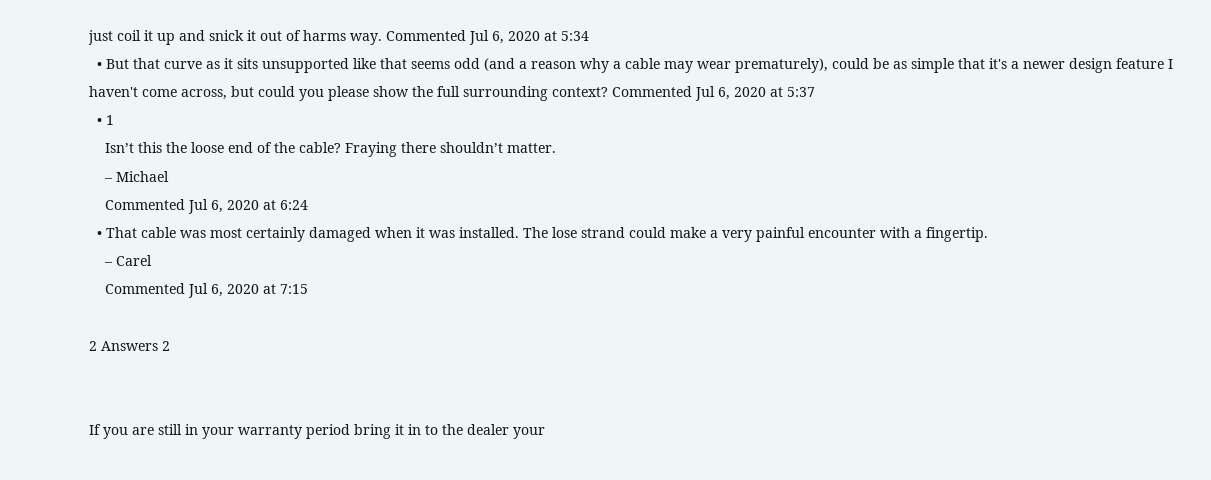just coil it up and snick it out of harms way. Commented Jul 6, 2020 at 5:34
  • But that curve as it sits unsupported like that seems odd (and a reason why a cable may wear prematurely), could be as simple that it's a newer design feature I haven't come across, but could you please show the full surrounding context? Commented Jul 6, 2020 at 5:37
  • 1
    Isn’t this the loose end of the cable? Fraying there shouldn’t matter.
    – Michael
    Commented Jul 6, 2020 at 6:24
  • That cable was most certainly damaged when it was installed. The lose strand could make a very painful encounter with a fingertip.
    – Carel
    Commented Jul 6, 2020 at 7:15

2 Answers 2


If you are still in your warranty period bring it in to the dealer your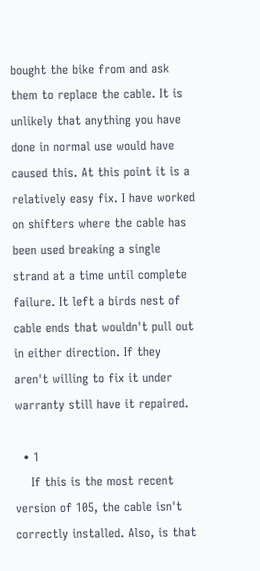bought the bike from and ask them to replace the cable. It is unlikely that anything you have done in normal use would have caused this. At this point it is a relatively easy fix. I have worked on shifters where the cable has been used breaking a single strand at a time until complete failure. It left a birds nest of cable ends that wouldn't pull out in either direction. If they aren't willing to fix it under warranty still have it repaired.

  • 1
    If this is the most recent version of 105, the cable isn't correctly installed. Also, is that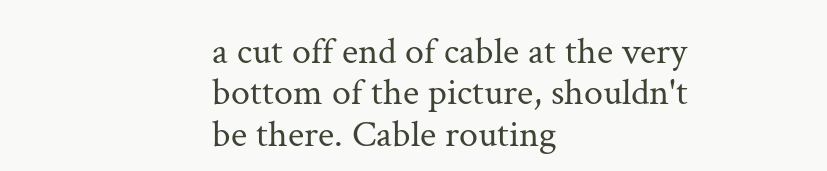a cut off end of cable at the very bottom of the picture, shouldn't be there. Cable routing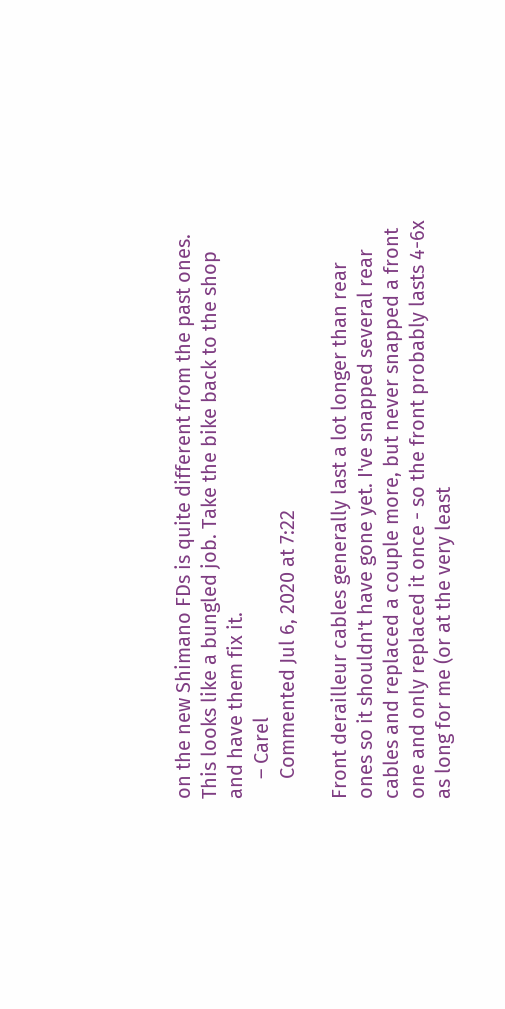on the new Shimano FDs is quite different from the past ones. This looks like a bungled job. Take the bike back to the shop and have them fix it.
    – Carel
    Commented Jul 6, 2020 at 7:22

Front derailleur cables generally last a lot longer than rear ones so it shouldn't have gone yet. I've snapped several rear cables and replaced a couple more, but never snapped a front one and only replaced it once - so the front probably lasts 4-6x as long for me (or at the very least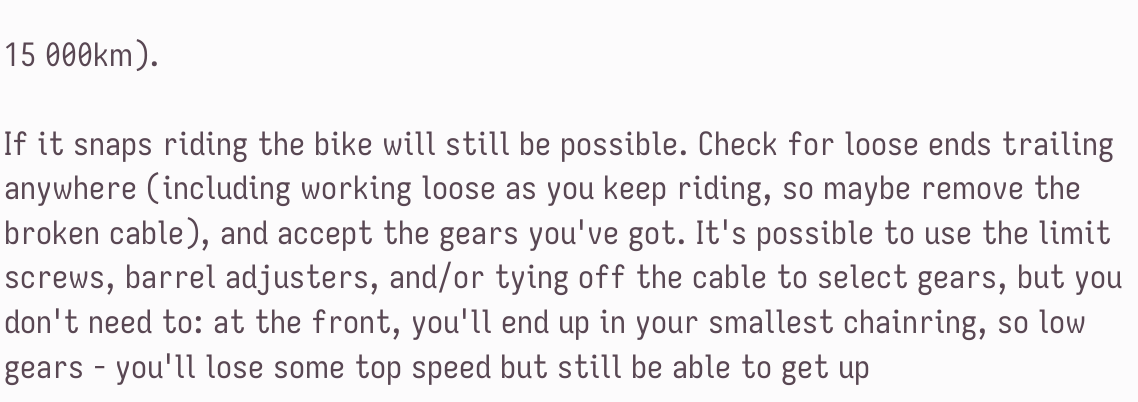15 000km).

If it snaps riding the bike will still be possible. Check for loose ends trailing anywhere (including working loose as you keep riding, so maybe remove the broken cable), and accept the gears you've got. It's possible to use the limit screws, barrel adjusters, and/or tying off the cable to select gears, but you don't need to: at the front, you'll end up in your smallest chainring, so low gears - you'll lose some top speed but still be able to get up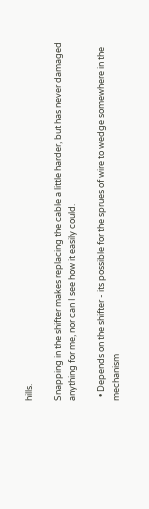hills.

Snapping in the shifter makes replacing the cable a little harder, but has never damaged anything for me, nor can I see how it easily could.

  • Depends on the shifter - its possible for the sprues of wire to wedge somewhere in the mechanism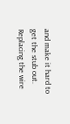and make it hard to get the stub out. Replacing the wire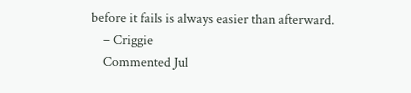before it fails is always easier than afterward.
    – Criggie
    Commented Jul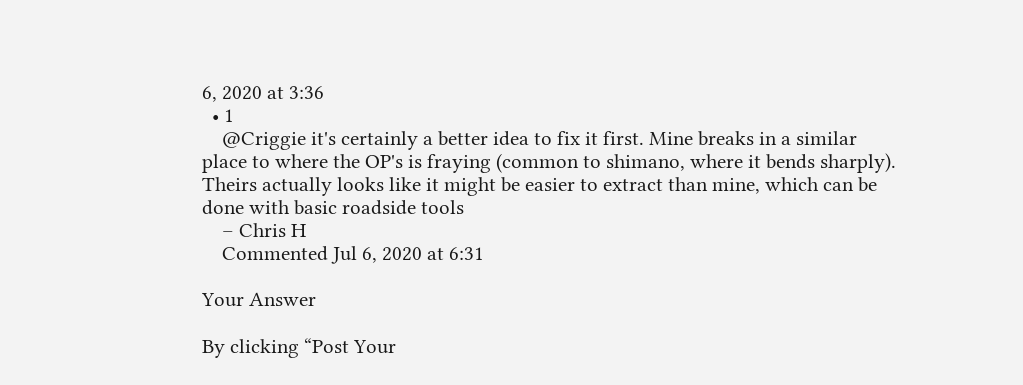6, 2020 at 3:36
  • 1
    @Criggie it's certainly a better idea to fix it first. Mine breaks in a similar place to where the OP's is fraying (common to shimano, where it bends sharply). Theirs actually looks like it might be easier to extract than mine, which can be done with basic roadside tools
    – Chris H
    Commented Jul 6, 2020 at 6:31

Your Answer

By clicking “Post Your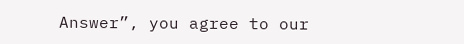Answer”, you agree to our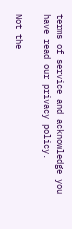terms of service and acknowledge you have read our privacy policy.

Not the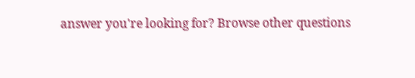answer you're looking for? Browse other questions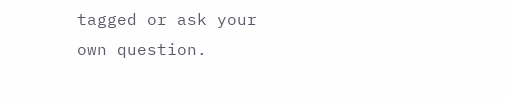tagged or ask your own question.